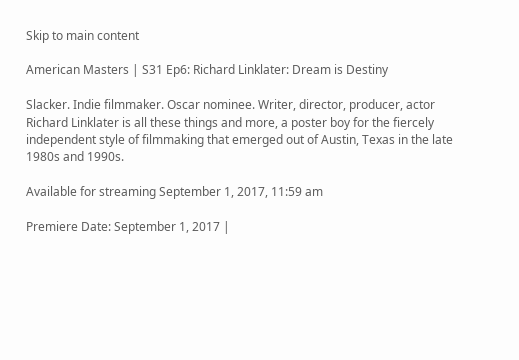Skip to main content

American Masters | S31 Ep6: Richard Linklater: Dream is Destiny

Slacker. Indie filmmaker. Oscar nominee. Writer, director, producer, actor Richard Linklater is all these things and more, a poster boy for the fiercely independent style of filmmaking that emerged out of Austin, Texas in the late 1980s and 1990s.

Available for streaming September 1, 2017, 11:59 am

Premiere Date: September 1, 2017 |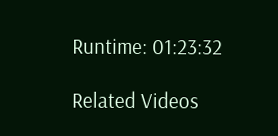Runtime: 01:23:32

Related Videos